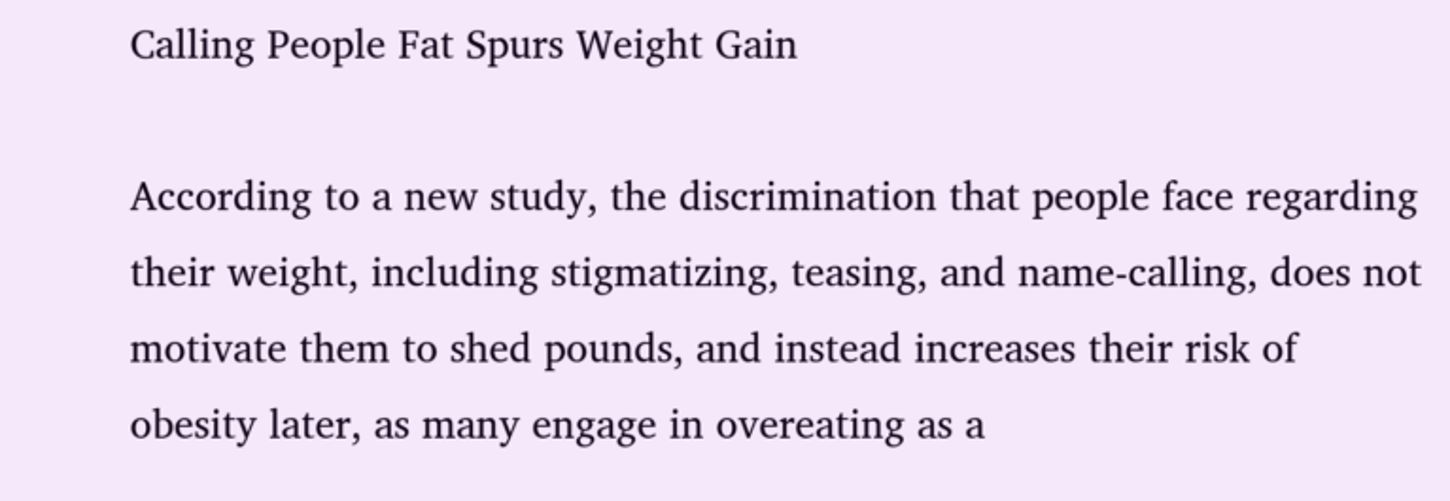Calling People Fat Spurs Weight Gain

According to a new study, the discrimination that people face regarding their weight, including stigmatizing, teasing, and name-calling, does not motivate them to shed pounds, and instead increases their risk of obesity later, as many engage in overeating as a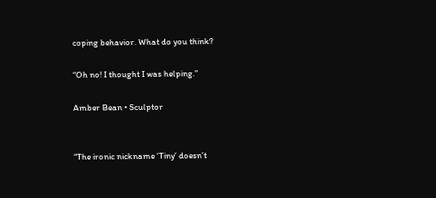coping behavior. What do you think?

“Oh no! I thought I was helping.”

Amber Bean • Sculptor


“The ironic nickname ‘Tiny’ doesn’t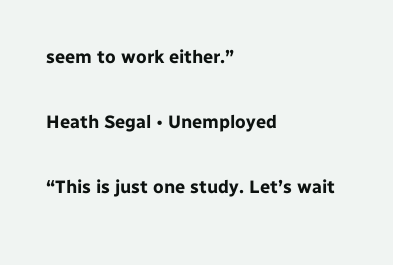seem to work either.”

Heath Segal • Unemployed

“This is just one study. Let’s wait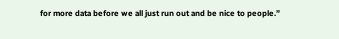for more data before we all just run out and be nice to people.”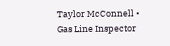Taylor McConnell • Gas Line Inspector